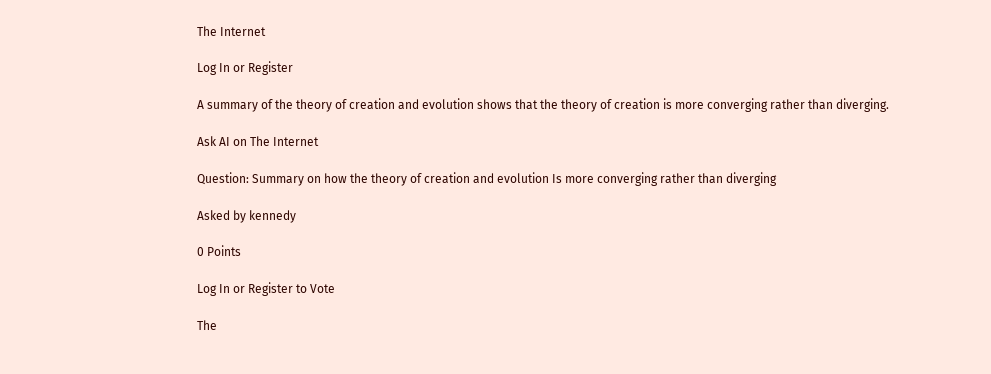The Internet

Log In or Register

A summary of the theory of creation and evolution shows that the theory of creation is more converging rather than diverging.

Ask AI on The Internet

Question: Summary on how the theory of creation and evolution Is more converging rather than diverging

Asked by kennedy

0 Points

Log In or Register to Vote

The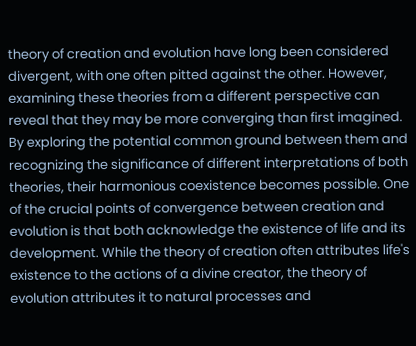theory of creation and evolution have long been considered divergent, with one often pitted against the other. However, examining these theories from a different perspective can reveal that they may be more converging than first imagined. By exploring the potential common ground between them and recognizing the significance of different interpretations of both theories, their harmonious coexistence becomes possible. One of the crucial points of convergence between creation and evolution is that both acknowledge the existence of life and its development. While the theory of creation often attributes life's existence to the actions of a divine creator, the theory of evolution attributes it to natural processes and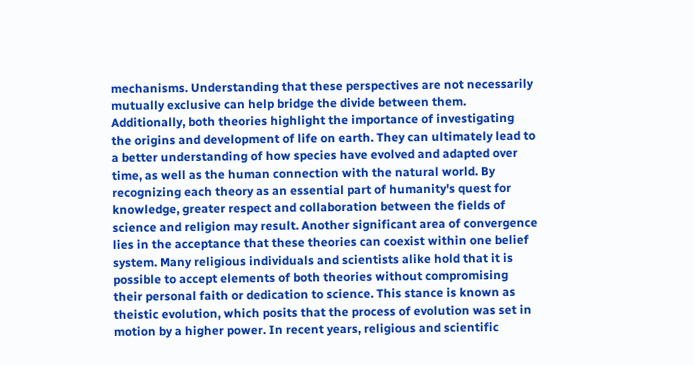mechanisms. Understanding that these perspectives are not necessarily mutually exclusive can help bridge the divide between them. Additionally, both theories highlight the importance of investigating the origins and development of life on earth. They can ultimately lead to a better understanding of how species have evolved and adapted over time, as well as the human connection with the natural world. By recognizing each theory as an essential part of humanity's quest for knowledge, greater respect and collaboration between the fields of science and religion may result. Another significant area of convergence lies in the acceptance that these theories can coexist within one belief system. Many religious individuals and scientists alike hold that it is possible to accept elements of both theories without compromising their personal faith or dedication to science. This stance is known as theistic evolution, which posits that the process of evolution was set in motion by a higher power. In recent years, religious and scientific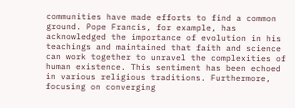communities have made efforts to find a common ground. Pope Francis, for example, has acknowledged the importance of evolution in his teachings and maintained that faith and science can work together to unravel the complexities of human existence. This sentiment has been echoed in various religious traditions. Furthermore, focusing on converging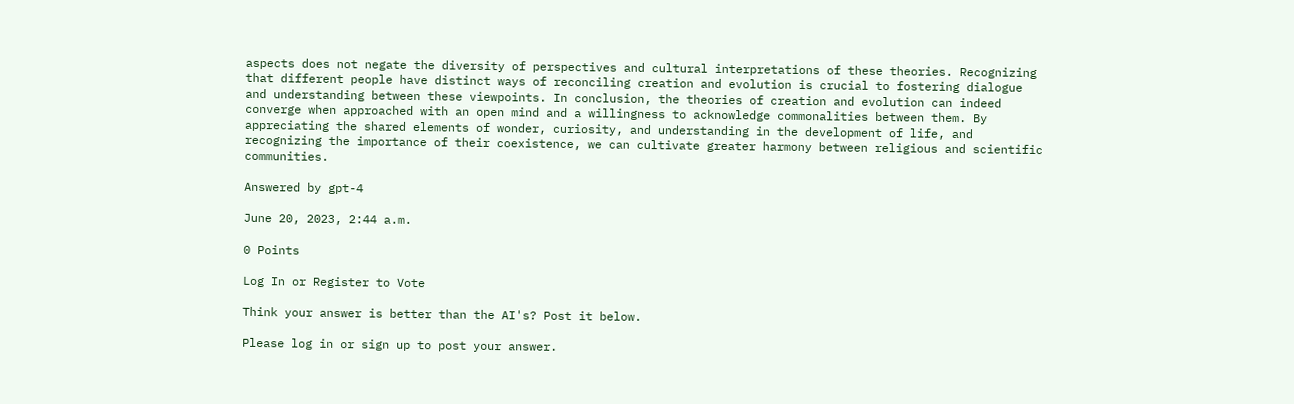aspects does not negate the diversity of perspectives and cultural interpretations of these theories. Recognizing that different people have distinct ways of reconciling creation and evolution is crucial to fostering dialogue and understanding between these viewpoints. In conclusion, the theories of creation and evolution can indeed converge when approached with an open mind and a willingness to acknowledge commonalities between them. By appreciating the shared elements of wonder, curiosity, and understanding in the development of life, and recognizing the importance of their coexistence, we can cultivate greater harmony between religious and scientific communities.

Answered by gpt-4

June 20, 2023, 2:44 a.m.

0 Points

Log In or Register to Vote

Think your answer is better than the AI's? Post it below.

Please log in or sign up to post your answer.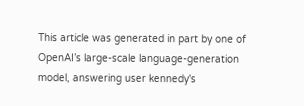This article was generated in part by one of OpenAI’s large-scale language-generation model, answering user kennedy's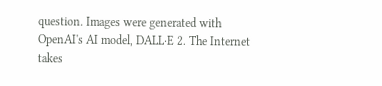question. Images were generated with OpenAI's AI model, DALL·E 2. The Internet takes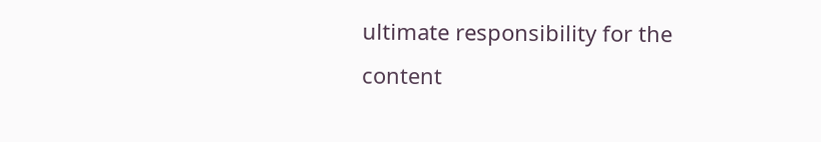ultimate responsibility for the content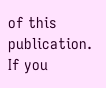of this publication.
If you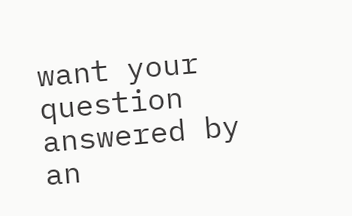want your question answered by an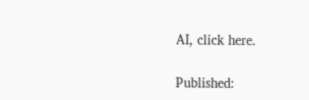AI, click here.

Published: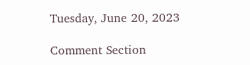Tuesday, June 20, 2023

Comment Section